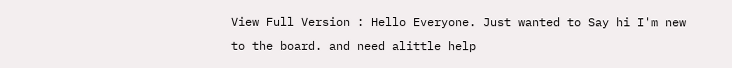View Full Version : Hello Everyone. Just wanted to Say hi I'm new to the board. and need alittle help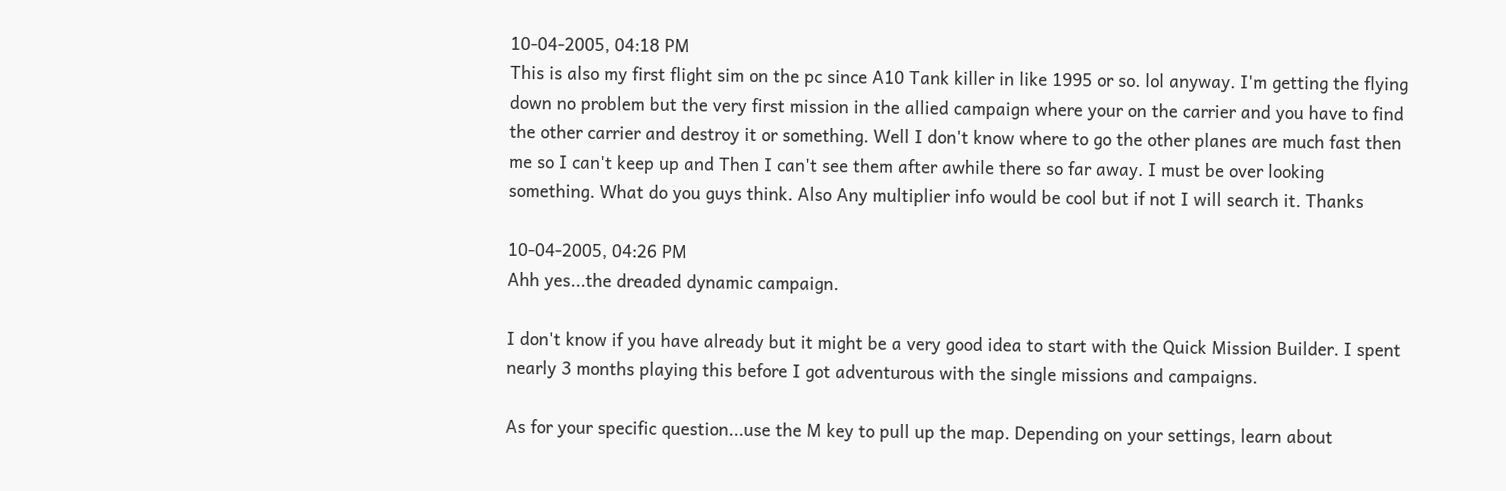10-04-2005, 04:18 PM
This is also my first flight sim on the pc since A10 Tank killer in like 1995 or so. lol anyway. I'm getting the flying down no problem but the very first mission in the allied campaign where your on the carrier and you have to find the other carrier and destroy it or something. Well I don't know where to go the other planes are much fast then me so I can't keep up and Then I can't see them after awhile there so far away. I must be over looking something. What do you guys think. Also Any multiplier info would be cool but if not I will search it. Thanks

10-04-2005, 04:26 PM
Ahh yes...the dreaded dynamic campaign.

I don't know if you have already but it might be a very good idea to start with the Quick Mission Builder. I spent nearly 3 months playing this before I got adventurous with the single missions and campaigns.

As for your specific question...use the M key to pull up the map. Depending on your settings, learn about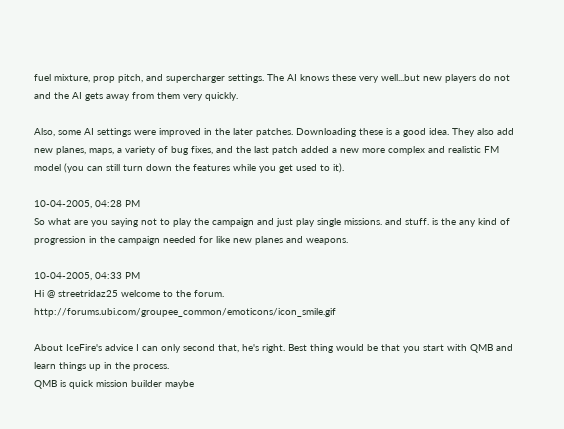fuel mixture, prop pitch, and supercharger settings. The AI knows these very well...but new players do not and the AI gets away from them very quickly.

Also, some AI settings were improved in the later patches. Downloading these is a good idea. They also add new planes, maps, a variety of bug fixes, and the last patch added a new more complex and realistic FM model (you can still turn down the features while you get used to it).

10-04-2005, 04:28 PM
So what are you saying not to play the campaign and just play single missions. and stuff. is the any kind of progression in the campaign needed for like new planes and weapons.

10-04-2005, 04:33 PM
Hi @ streetridaz25 welcome to the forum. http://forums.ubi.com/groupee_common/emoticons/icon_smile.gif

About IceFire's advice I can only second that, he's right. Best thing would be that you start with QMB and learn things up in the process.
QMB is quick mission builder maybe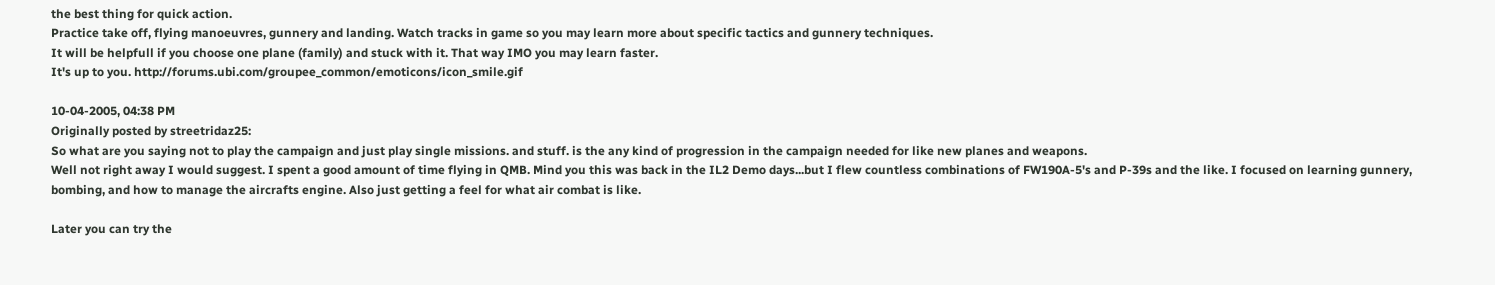the best thing for quick action.
Practice take off, flying manoeuvres, gunnery and landing. Watch tracks in game so you may learn more about specific tactics and gunnery techniques.
It will be helpfull if you choose one plane (family) and stuck with it. That way IMO you may learn faster.
It's up to you. http://forums.ubi.com/groupee_common/emoticons/icon_smile.gif

10-04-2005, 04:38 PM
Originally posted by streetridaz25:
So what are you saying not to play the campaign and just play single missions. and stuff. is the any kind of progression in the campaign needed for like new planes and weapons.
Well not right away I would suggest. I spent a good amount of time flying in QMB. Mind you this was back in the IL2 Demo days...but I flew countless combinations of FW190A-5's and P-39s and the like. I focused on learning gunnery, bombing, and how to manage the aircrafts engine. Also just getting a feel for what air combat is like.

Later you can try the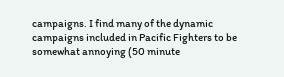campaigns. I find many of the dynamic campaigns included in Pacific Fighters to be somewhat annoying (50 minute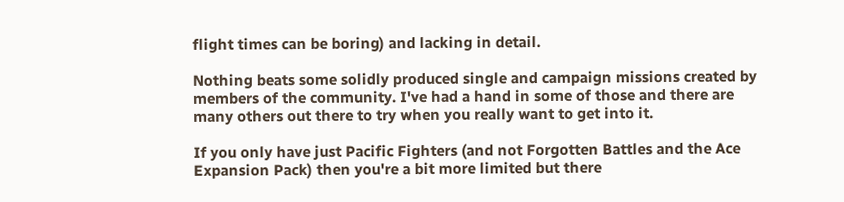flight times can be boring) and lacking in detail.

Nothing beats some solidly produced single and campaign missions created by members of the community. I've had a hand in some of those and there are many others out there to try when you really want to get into it.

If you only have just Pacific Fighters (and not Forgotten Battles and the Ace Expansion Pack) then you're a bit more limited but there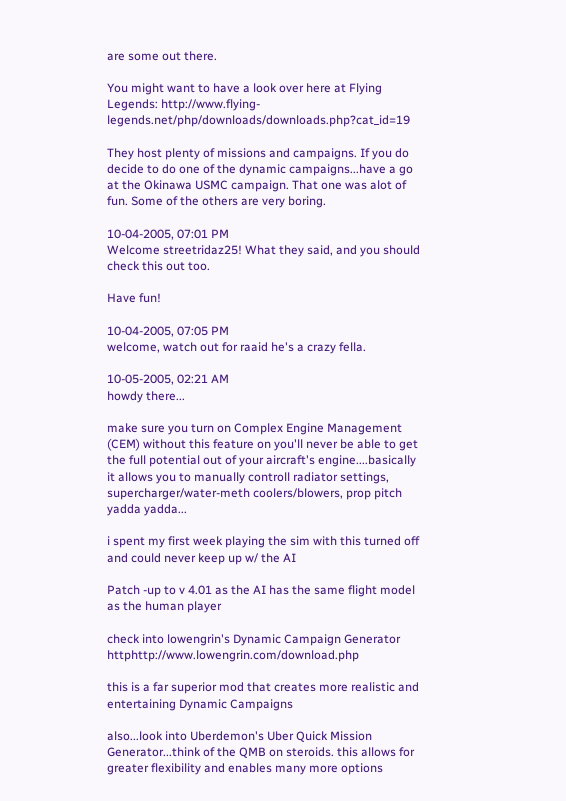are some out there.

You might want to have a look over here at Flying Legends: http://www.flying-legends.net/php/downloads/downloads.php?cat_id=19

They host plenty of missions and campaigns. If you do decide to do one of the dynamic campaigns...have a go at the Okinawa USMC campaign. That one was alot of fun. Some of the others are very boring.

10-04-2005, 07:01 PM
Welcome streetridaz25! What they said, and you should check this out too.

Have fun!

10-04-2005, 07:05 PM
welcome, watch out for raaid he's a crazy fella.

10-05-2005, 02:21 AM
howdy there...

make sure you turn on Complex Engine Management
(CEM) without this feature on you'll never be able to get the full potential out of your aircraft's engine....basically it allows you to manually controll radiator settings, supercharger/water-meth coolers/blowers, prop pitch yadda yadda...

i spent my first week playing the sim with this turned off and could never keep up w/ the AI

Patch -up to v 4.01 as the AI has the same flight model as the human player

check into lowengrin's Dynamic Campaign Generator httphttp://www.lowengrin.com/download.php

this is a far superior mod that creates more realistic and entertaining Dynamic Campaigns

also...look into Uberdemon's Uber Quick Mission Generator...think of the QMB on steroids. this allows for greater flexibility and enables many more options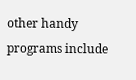other handy programs include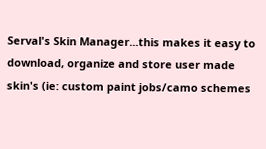Serval's Skin Manager...this makes it easy to download, organize and store user made skin's (ie: custom paint jobs/camo schemes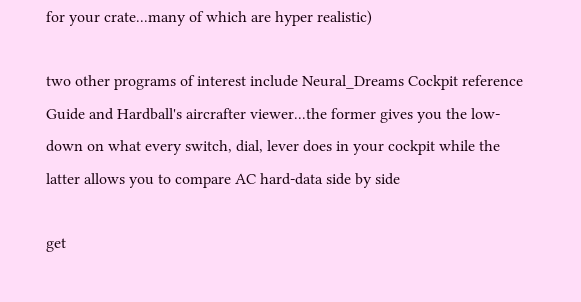for your crate...many of which are hyper realistic)

two other programs of interest include Neural_Dreams Cockpit reference Guide and Hardball's aircrafter viewer...the former gives you the low-down on what every switch, dial, lever does in your cockpit while the latter allows you to compare AC hard-data side by side

get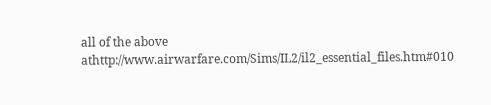all of the above athttp://www.airwarfare.com/Sims/IL2/il2_essential_files.htm#010